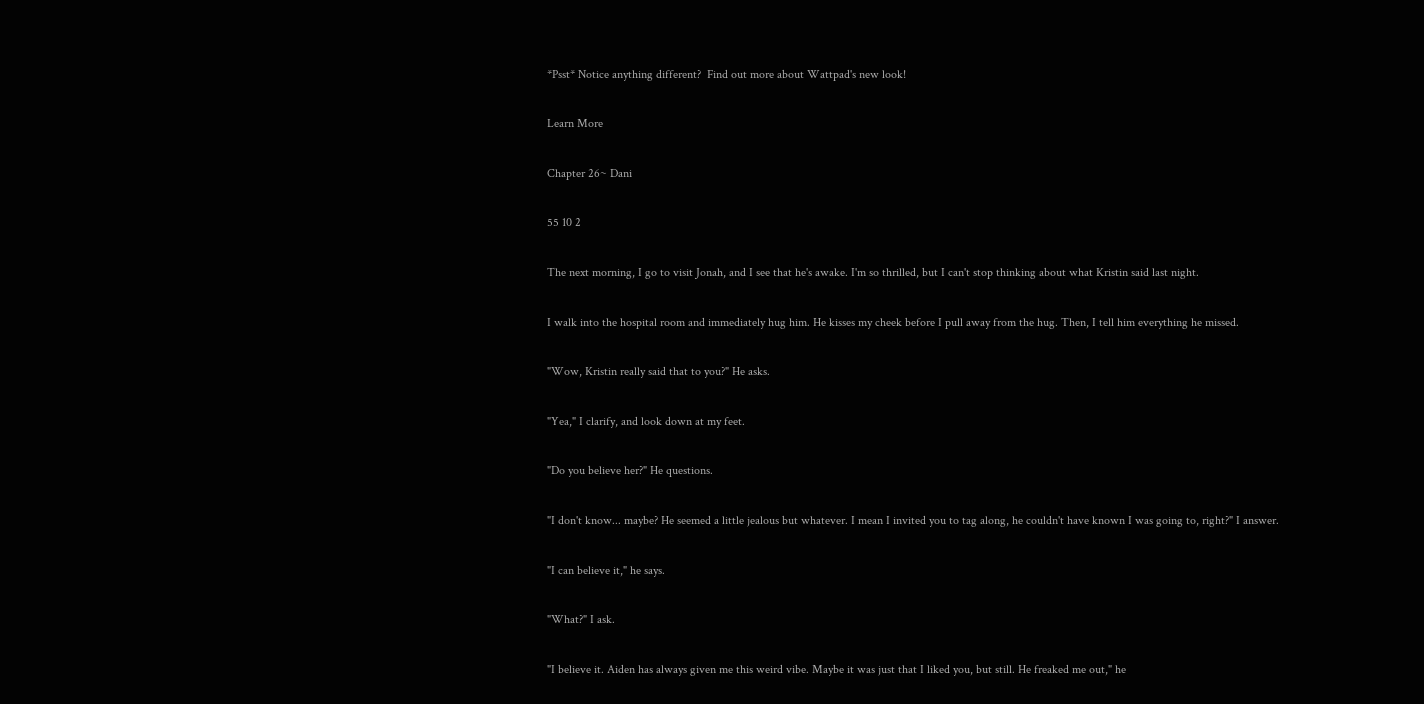*Psst* Notice anything different?  Find out more about Wattpad's new look!

Learn More

Chapter 26~ Dani

55 10 2

The next morning, I go to visit Jonah, and I see that he's awake. I'm so thrilled, but I can't stop thinking about what Kristin said last night.

I walk into the hospital room and immediately hug him. He kisses my cheek before I pull away from the hug. Then, I tell him everything he missed.

"Wow, Kristin really said that to you?" He asks.

"Yea," I clarify, and look down at my feet.

"Do you believe her?" He questions.

"I don't know... maybe? He seemed a little jealous but whatever. I mean I invited you to tag along, he couldn't have known I was going to, right?" I answer.

"I can believe it," he says.

"What?" I ask.

"I believe it. Aiden has always given me this weird vibe. Maybe it was just that I liked you, but still. He freaked me out," he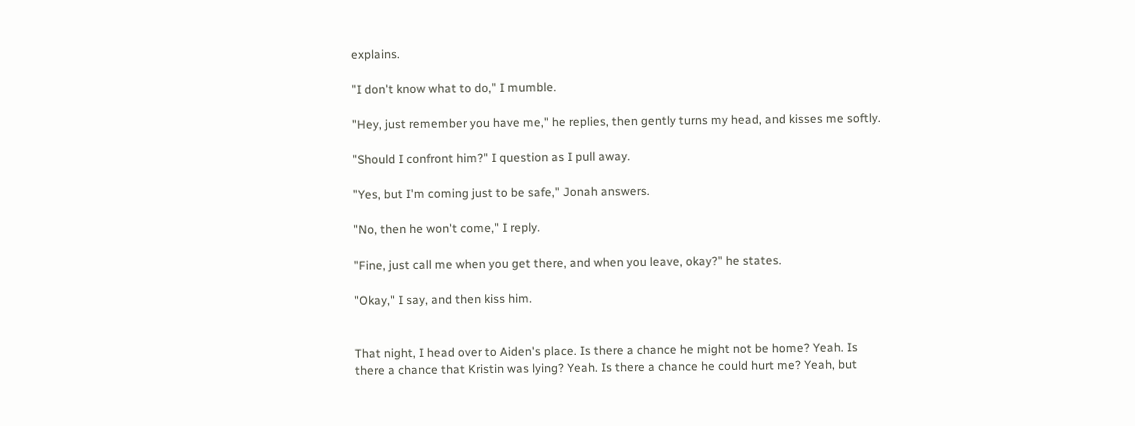explains.

"I don't know what to do," I mumble.

"Hey, just remember you have me," he replies, then gently turns my head, and kisses me softly.

"Should I confront him?" I question as I pull away.

"Yes, but I'm coming just to be safe," Jonah answers.

"No, then he won't come," I reply.

"Fine, just call me when you get there, and when you leave, okay?" he states.

"Okay," I say, and then kiss him.


That night, I head over to Aiden's place. Is there a chance he might not be home? Yeah. Is there a chance that Kristin was lying? Yeah. Is there a chance he could hurt me? Yeah, but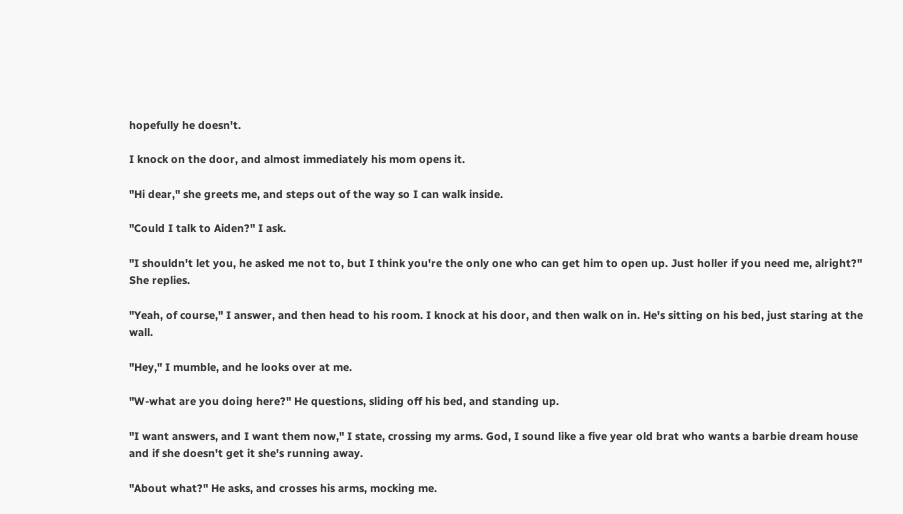hopefully he doesn't.

I knock on the door, and almost immediately his mom opens it.

"Hi dear," she greets me, and steps out of the way so I can walk inside.

"Could I talk to Aiden?" I ask.

"I shouldn't let you, he asked me not to, but I think you're the only one who can get him to open up. Just holler if you need me, alright?" She replies.

"Yeah, of course," I answer, and then head to his room. I knock at his door, and then walk on in. He's sitting on his bed, just staring at the wall.

"Hey," I mumble, and he looks over at me.

"W-what are you doing here?" He questions, sliding off his bed, and standing up.

"I want answers, and I want them now," I state, crossing my arms. God, I sound like a five year old brat who wants a barbie dream house and if she doesn't get it she's running away.

"About what?" He asks, and crosses his arms, mocking me.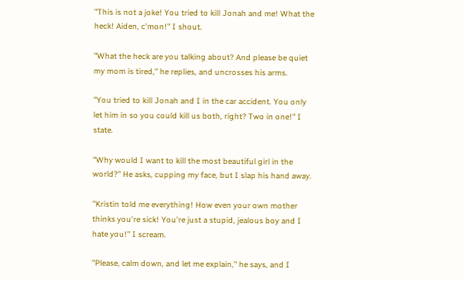"This is not a joke! You tried to kill Jonah and me! What the heck! Aiden, c'mon!" I shout.

"What the heck are you talking about? And please be quiet my mom is tired," he replies, and uncrosses his arms.

"You tried to kill Jonah and I in the car accident. You only let him in so you could kill us both, right? Two in one!" I state.

"Why would I want to kill the most beautiful girl in the world?" He asks, cupping my face, but I slap his hand away.

"Kristin told me everything! How even your own mother thinks you're sick! You're just a stupid, jealous boy and I hate you!" I scream.

"Please, calm down, and let me explain," he says, and I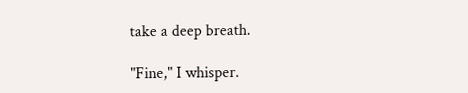take a deep breath.

"Fine," I whisper.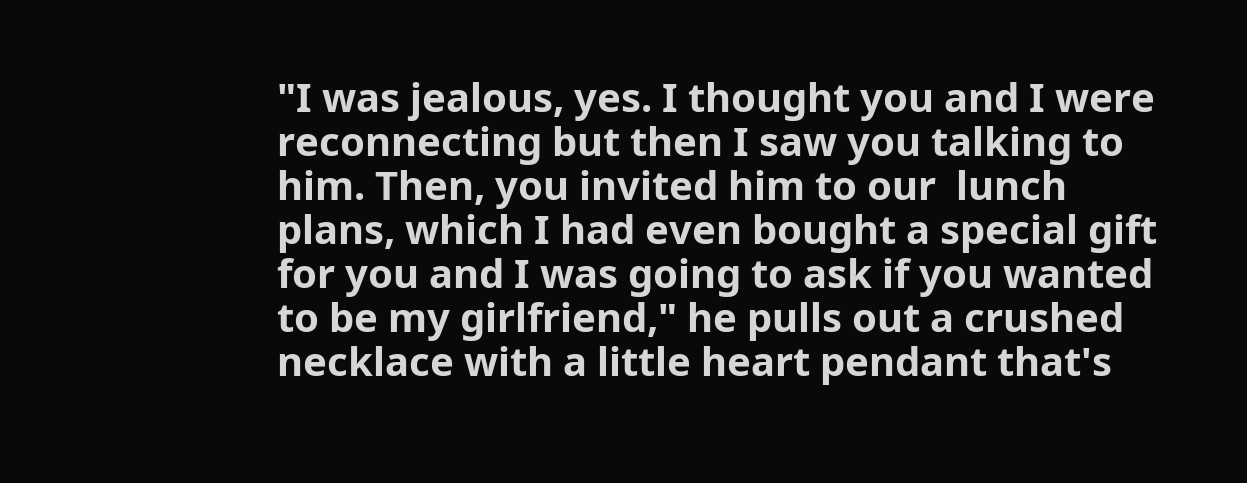"I was jealous, yes. I thought you and I were reconnecting but then I saw you talking to him. Then, you invited him to our  lunch plans, which I had even bought a special gift for you and I was going to ask if you wanted to be my girlfriend," he pulls out a crushed necklace with a little heart pendant that's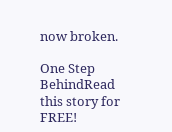now broken.

One Step BehindRead this story for FREE!